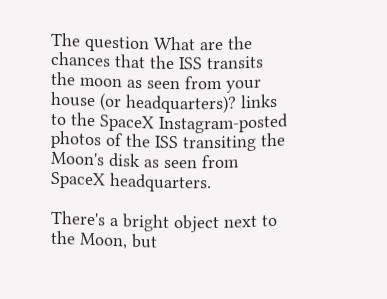The question What are the chances that the ISS transits the moon as seen from your house (or headquarters)? links to the SpaceX Instagram-posted photos of the ISS transiting the Moon's disk as seen from SpaceX headquarters.

There's a bright object next to the Moon, but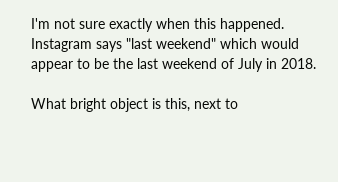I'm not sure exactly when this happened. Instagram says "last weekend" which would appear to be the last weekend of July in 2018.

What bright object is this, next to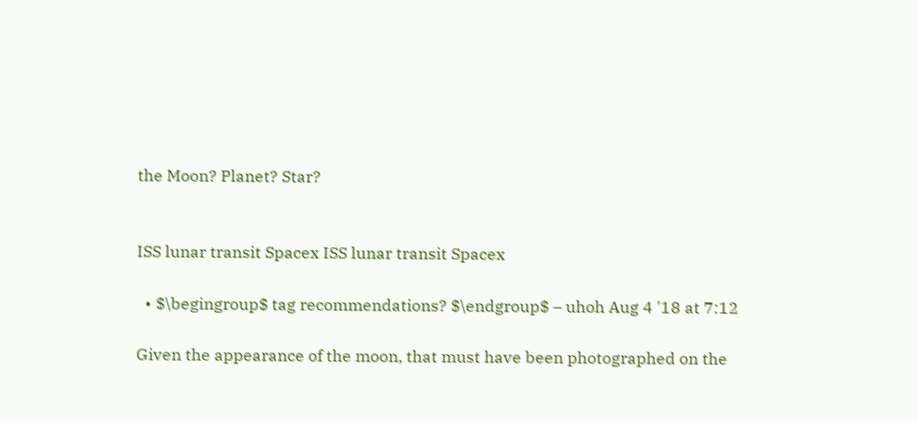the Moon? Planet? Star?


ISS lunar transit Spacex ISS lunar transit Spacex

  • $\begingroup$ tag recommendations? $\endgroup$ – uhoh Aug 4 '18 at 7:12

Given the appearance of the moon, that must have been photographed on the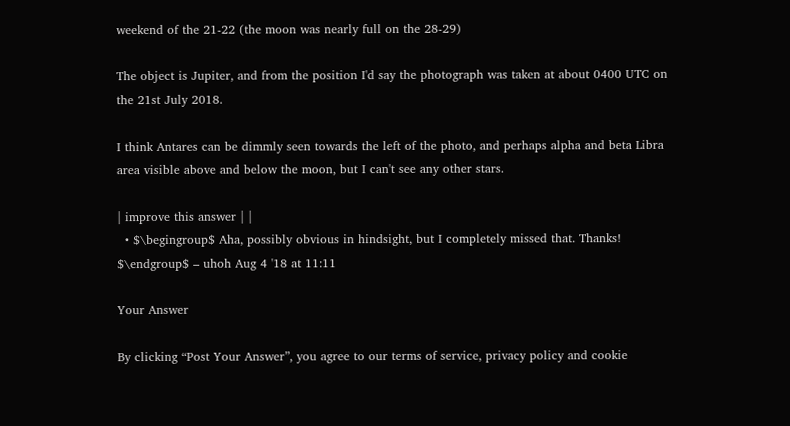weekend of the 21-22 (the moon was nearly full on the 28-29)

The object is Jupiter, and from the position I'd say the photograph was taken at about 0400 UTC on the 21st July 2018.

I think Antares can be dimmly seen towards the left of the photo, and perhaps alpha and beta Libra area visible above and below the moon, but I can't see any other stars.

| improve this answer | |
  • $\begingroup$ Aha, possibly obvious in hindsight, but I completely missed that. Thanks! $\endgroup$ – uhoh Aug 4 '18 at 11:11

Your Answer

By clicking “Post Your Answer”, you agree to our terms of service, privacy policy and cookie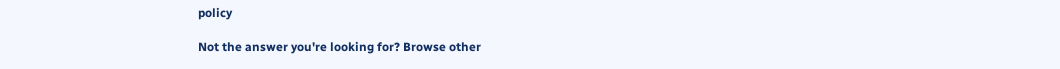policy

Not the answer you're looking for? Browse other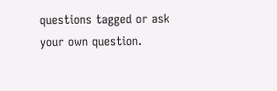questions tagged or ask your own question.